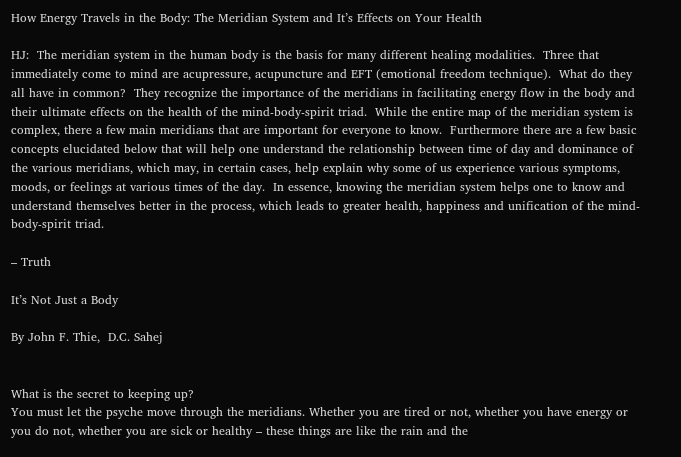How Energy Travels in the Body: The Meridian System and It’s Effects on Your Health

HJ:  The meridian system in the human body is the basis for many different healing modalities.  Three that immediately come to mind are acupressure, acupuncture and EFT (emotional freedom technique).  What do they all have in common?  They recognize the importance of the meridians in facilitating energy flow in the body and their ultimate effects on the health of the mind-body-spirit triad.  While the entire map of the meridian system is complex, there a few main meridians that are important for everyone to know.  Furthermore there are a few basic concepts elucidated below that will help one understand the relationship between time of day and dominance of the various meridians, which may, in certain cases, help explain why some of us experience various symptoms, moods, or feelings at various times of the day.  In essence, knowing the meridian system helps one to know and understand themselves better in the process, which leads to greater health, happiness and unification of the mind-body-spirit triad.

– Truth

It’s Not Just a Body

By John F. Thie,  D.C. Sahej


What is the secret to keeping up?
You must let the psyche move through the meridians. Whether you are tired or not, whether you have energy or you do not, whether you are sick or healthy – these things are like the rain and the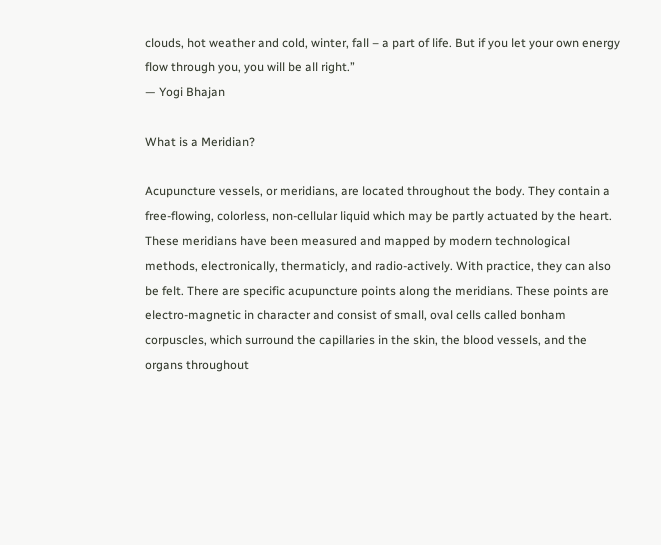clouds, hot weather and cold, winter, fall – a part of life. But if you let your own energy flow through you, you will be all right.”
— Yogi Bhajan

What is a Meridian?

Acupuncture vessels, or meridians, are located throughout the body. They contain a free-flowing, colorless, non-cellular liquid which may be partly actuated by the heart. These meridians have been measured and mapped by modern technological methods, electronically, thermaticly, and radio-actively. With practice, they can also be felt. There are specific acupuncture points along the meridians. These points are electro-magnetic in character and consist of small, oval cells called bonham corpuscles, which surround the capillaries in the skin, the blood vessels, and the organs throughout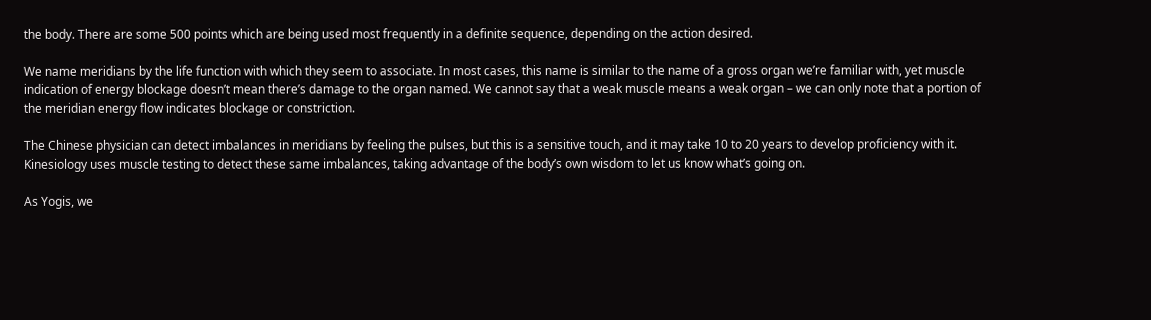the body. There are some 500 points which are being used most frequently in a definite sequence, depending on the action desired.

We name meridians by the life function with which they seem to associate. In most cases, this name is similar to the name of a gross organ we’re familiar with, yet muscle indication of energy blockage doesn’t mean there’s damage to the organ named. We cannot say that a weak muscle means a weak organ – we can only note that a portion of the meridian energy flow indicates blockage or constriction.

The Chinese physician can detect imbalances in meridians by feeling the pulses, but this is a sensitive touch, and it may take 10 to 20 years to develop proficiency with it. Kinesiology uses muscle testing to detect these same imbalances, taking advantage of the body’s own wisdom to let us know what’s going on.

As Yogis, we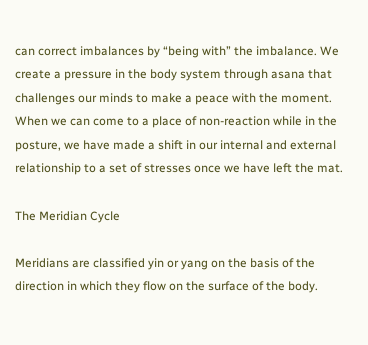can correct imbalances by “being with” the imbalance. We create a pressure in the body system through asana that challenges our minds to make a peace with the moment. When we can come to a place of non-reaction while in the posture, we have made a shift in our internal and external relationship to a set of stresses once we have left the mat.

The Meridian Cycle

Meridians are classified yin or yang on the basis of the direction in which they flow on the surface of the body.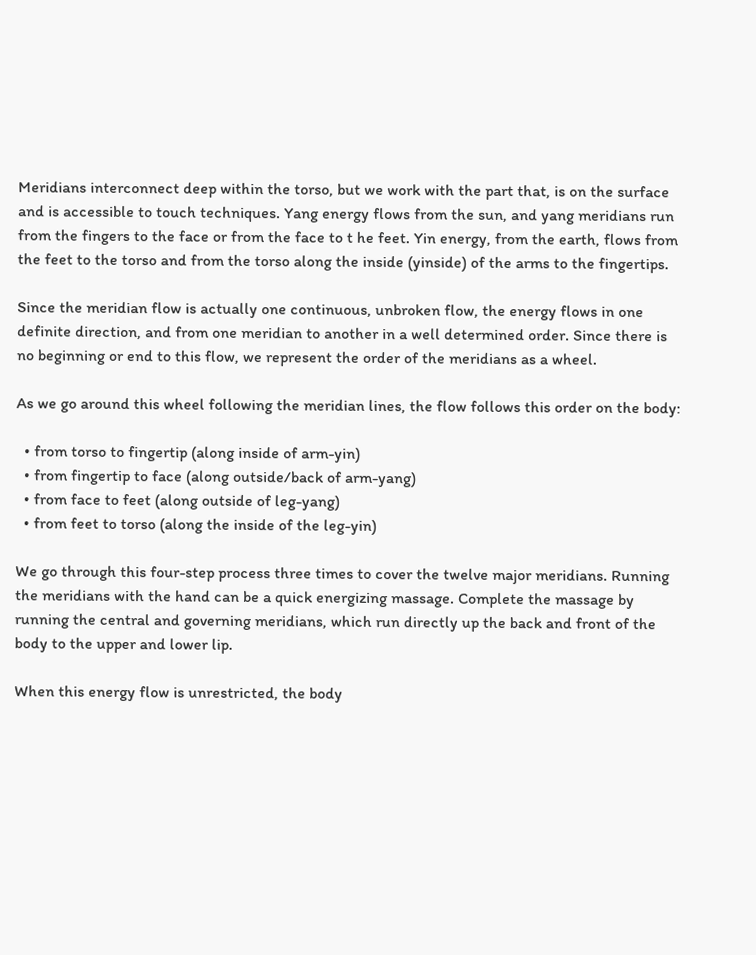Meridians interconnect deep within the torso, but we work with the part that, is on the surface and is accessible to touch techniques. Yang energy flows from the sun, and yang meridians run from the fingers to the face or from the face to t he feet. Yin energy, from the earth, flows from the feet to the torso and from the torso along the inside (yinside) of the arms to the fingertips.

Since the meridian flow is actually one continuous, unbroken flow, the energy flows in one definite direction, and from one meridian to another in a well determined order. Since there is no beginning or end to this flow, we represent the order of the meridians as a wheel.

As we go around this wheel following the meridian lines, the flow follows this order on the body:

  • from torso to fingertip (along inside of arm-yin)
  • from fingertip to face (along outside/back of arm-yang)
  • from face to feet (along outside of leg-yang)
  • from feet to torso (along the inside of the leg-yin)

We go through this four-step process three times to cover the twelve major meridians. Running the meridians with the hand can be a quick energizing massage. Complete the massage by running the central and governing meridians, which run directly up the back and front of the body to the upper and lower lip.

When this energy flow is unrestricted, the body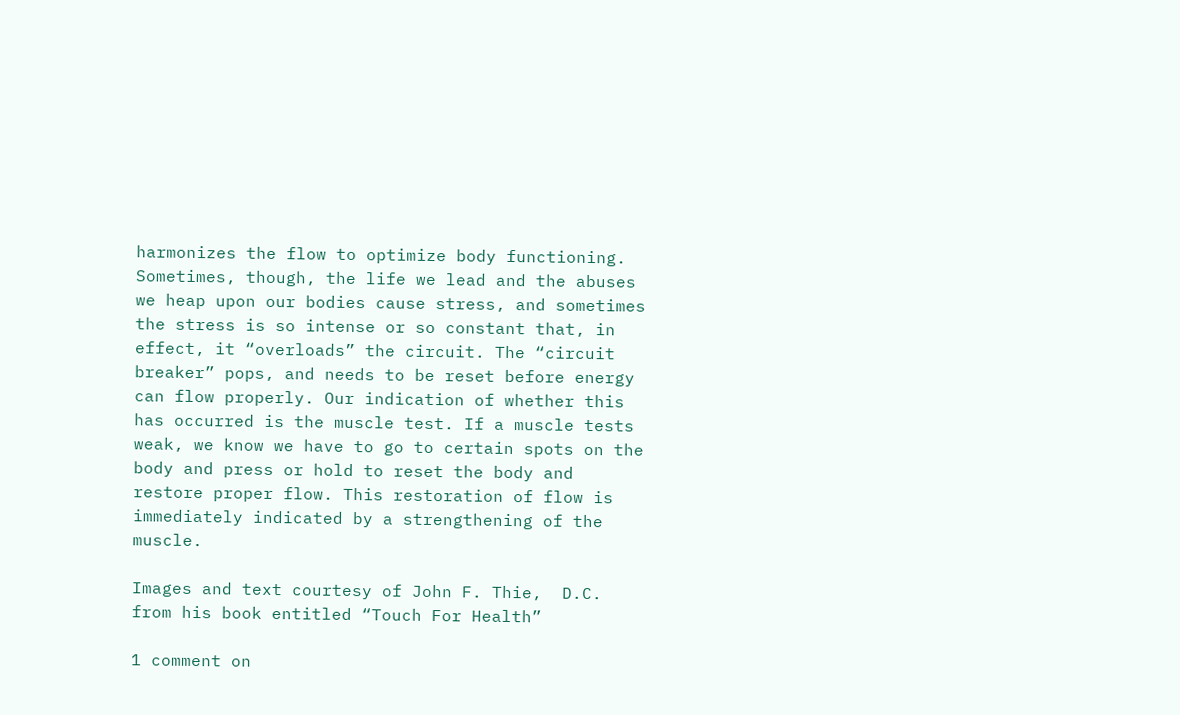harmonizes the flow to optimize body functioning. Sometimes, though, the life we lead and the abuses we heap upon our bodies cause stress, and sometimes the stress is so intense or so constant that, in effect, it “overloads” the circuit. The “circuit breaker” pops, and needs to be reset before energy can flow properly. Our indication of whether this has occurred is the muscle test. If a muscle tests weak, we know we have to go to certain spots on the body and press or hold to reset the body and restore proper flow. This restoration of flow is immediately indicated by a strengthening of the muscle.

Images and text courtesy of John F. Thie,  D.C. from his book entitled “Touch For Health”

1 comment on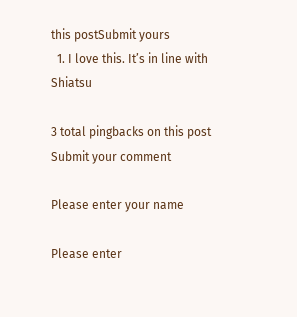this postSubmit yours
  1. I love this. It’s in line with Shiatsu

3 total pingbacks on this post
Submit your comment

Please enter your name

Please enter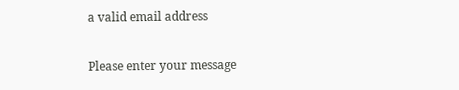a valid email address

Please enter your message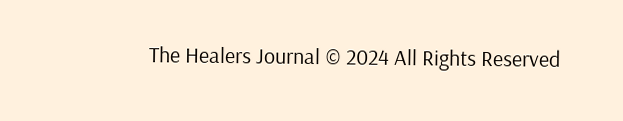The Healers Journal © 2024 All Rights Reserved